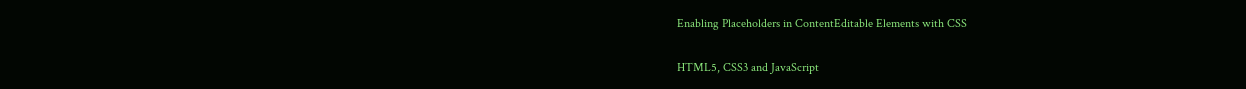Enabling Placeholders in ContentEditable Elements with CSS

HTML5, CSS3 and JavaScript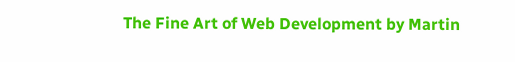The Fine Art of Web Development by Martin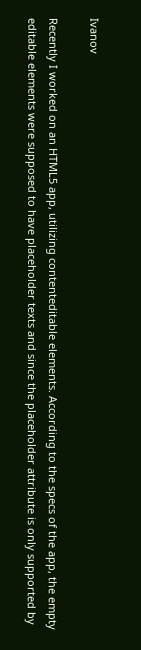Ivanov

Recently I worked on an HTML5 app, utilizing contenteditable elements. According to the specs of the app, the empty editable elements were supposed to have placeholder texts and since the placeholder attribute is only supported by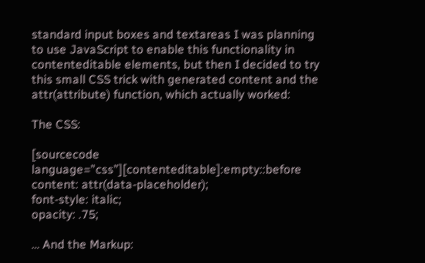standard input boxes and textareas I was planning to use JavaScript to enable this functionality in contenteditable elements, but then I decided to try this small CSS trick with generated content and the attr(attribute) function, which actually worked:

The CSS:

[sourcecode language=”css”][contenteditable]:empty::before
content: attr(data-placeholder);
font-style: italic;
opacity: .75;

… And the Markup: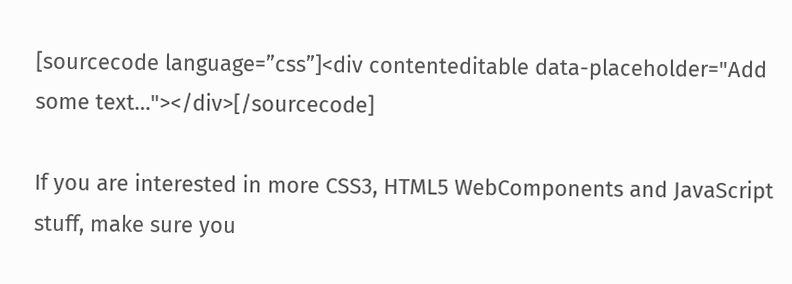[sourcecode language=”css”]<div contenteditable data-placeholder="Add some text…"></div>[/sourcecode]

If you are interested in more CSS3, HTML5 WebComponents and JavaScript stuff, make sure you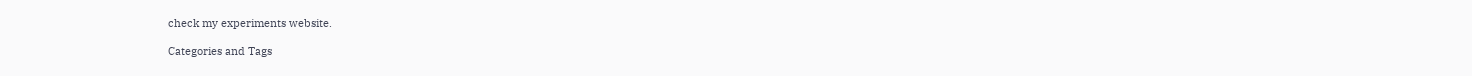check my experiments website.

Categories and Tags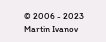© 2006 - 2023 Martin Ivanov